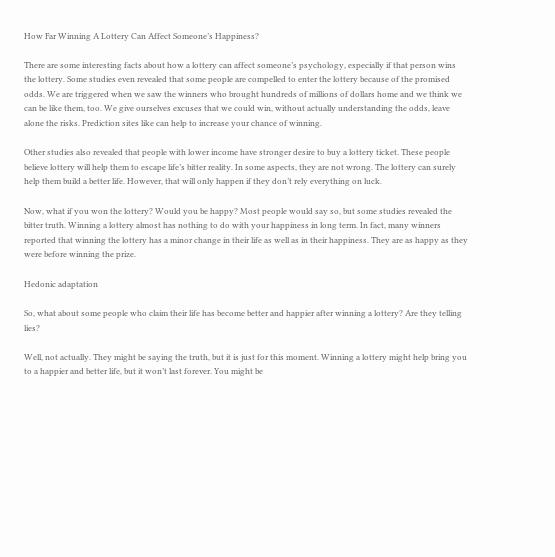How Far Winning A Lottery Can Affect Someone’s Happiness?

There are some interesting facts about how a lottery can affect someone’s psychology, especially if that person wins the lottery. Some studies even revealed that some people are compelled to enter the lottery because of the promised odds. We are triggered when we saw the winners who brought hundreds of millions of dollars home and we think we can be like them, too. We give ourselves excuses that we could win, without actually understanding the odds, leave alone the risks. Prediction sites like can help to increase your chance of winning.

Other studies also revealed that people with lower income have stronger desire to buy a lottery ticket. These people believe lottery will help them to escape life’s bitter reality. In some aspects, they are not wrong. The lottery can surely help them build a better life. However, that will only happen if they don’t rely everything on luck.

Now, what if you won the lottery? Would you be happy? Most people would say so, but some studies revealed the bitter truth. Winning a lottery almost has nothing to do with your happiness in long term. In fact, many winners reported that winning the lottery has a minor change in their life as well as in their happiness. They are as happy as they were before winning the prize.

Hedonic adaptation

So, what about some people who claim their life has become better and happier after winning a lottery? Are they telling lies?

Well, not actually. They might be saying the truth, but it is just for this moment. Winning a lottery might help bring you to a happier and better life, but it won’t last forever. You might be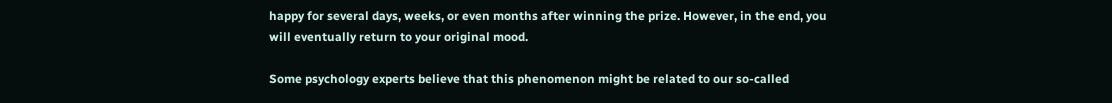happy for several days, weeks, or even months after winning the prize. However, in the end, you will eventually return to your original mood.

Some psychology experts believe that this phenomenon might be related to our so-called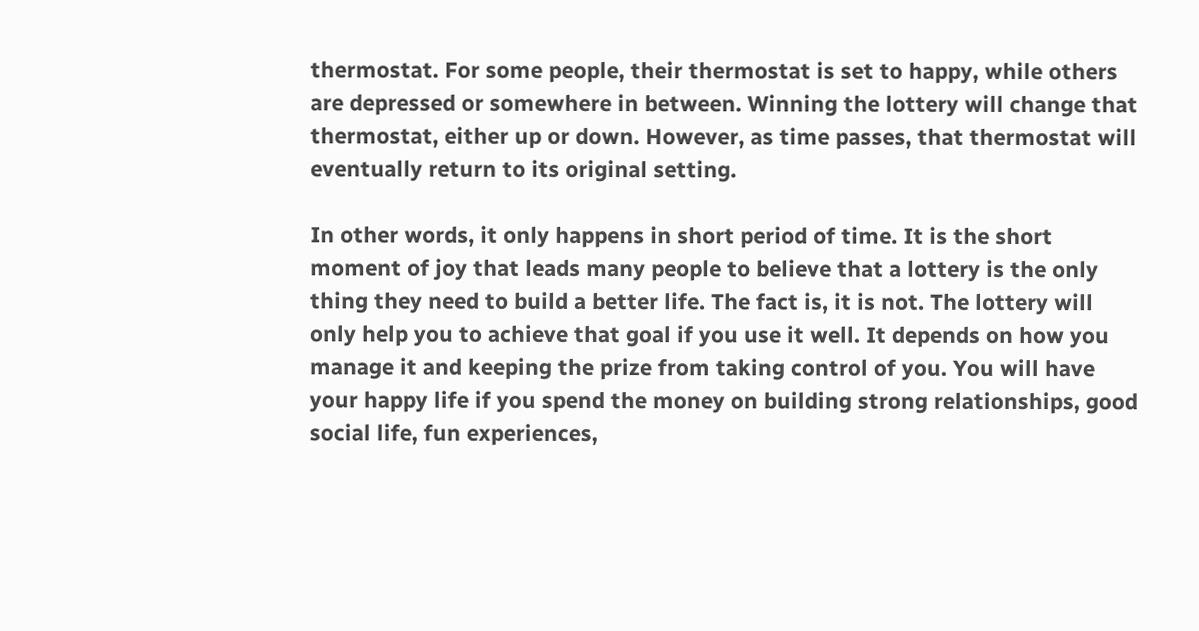thermostat. For some people, their thermostat is set to happy, while others are depressed or somewhere in between. Winning the lottery will change that thermostat, either up or down. However, as time passes, that thermostat will eventually return to its original setting.

In other words, it only happens in short period of time. It is the short moment of joy that leads many people to believe that a lottery is the only thing they need to build a better life. The fact is, it is not. The lottery will only help you to achieve that goal if you use it well. It depends on how you manage it and keeping the prize from taking control of you. You will have your happy life if you spend the money on building strong relationships, good social life, fun experiences,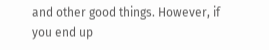and other good things. However, if you end up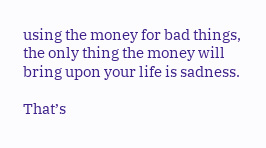using the money for bad things, the only thing the money will bring upon your life is sadness.

That’s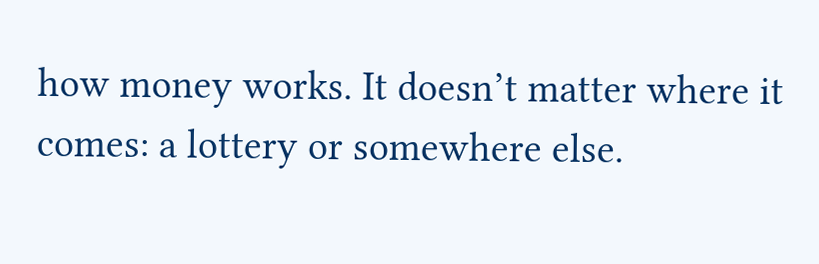how money works. It doesn’t matter where it comes: a lottery or somewhere else.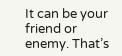It can be your friend or enemy. That’s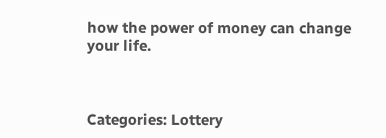how the power of money can change your life.



Categories: Lottery